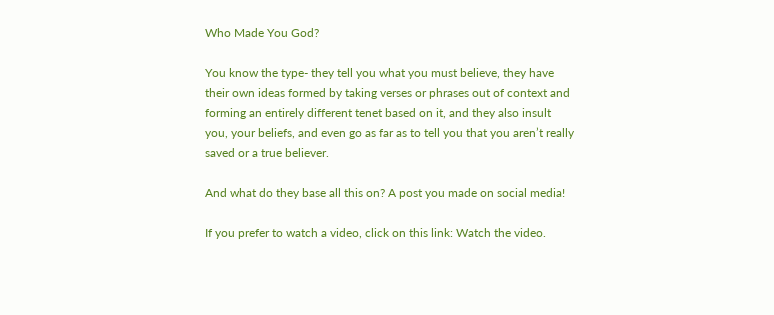Who Made You God?

You know the type- they tell you what you must believe, they have their own ideas formed by taking verses or phrases out of context and forming an entirely different tenet based on it, and they also insult you, your beliefs, and even go as far as to tell you that you aren’t really saved or a true believer.

And what do they base all this on? A post you made on social media!

If you prefer to watch a video, click on this link: Watch the video.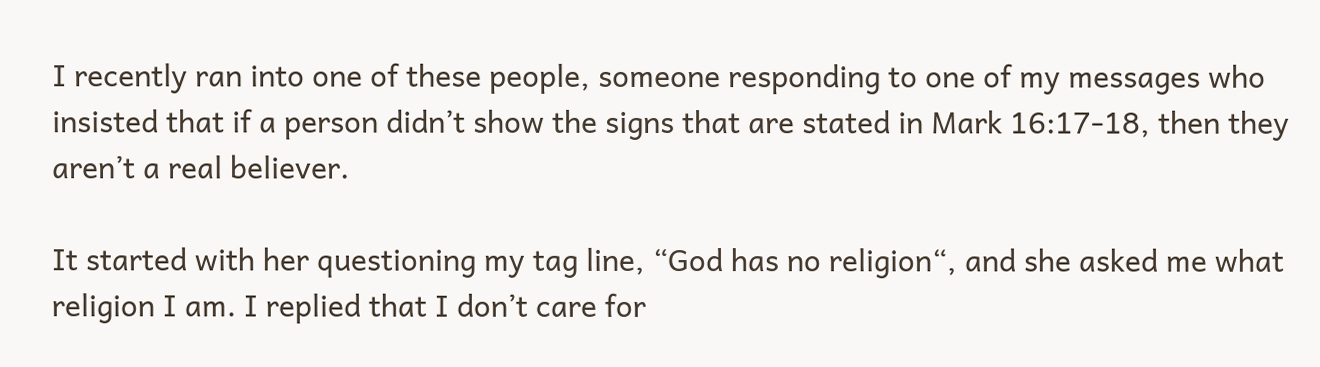I recently ran into one of these people, someone responding to one of my messages who insisted that if a person didn’t show the signs that are stated in Mark 16:17-18, then they aren’t a real believer.

It started with her questioning my tag line, “God has no religion“, and she asked me what religion I am. I replied that I don’t care for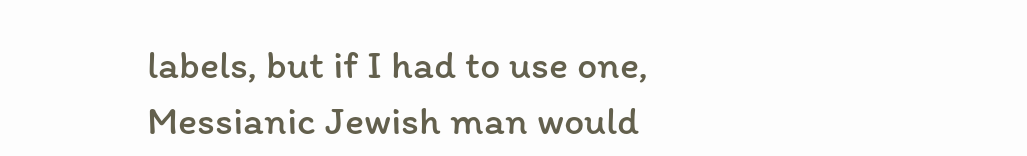labels, but if I had to use one, Messianic Jewish man would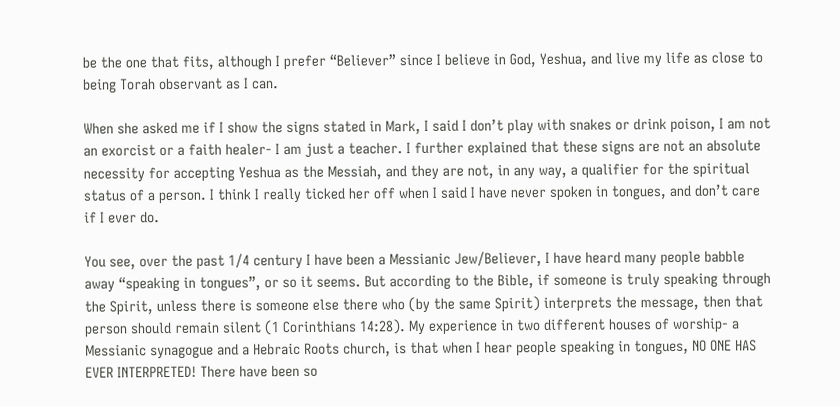be the one that fits, although I prefer “Believer” since I believe in God, Yeshua, and live my life as close to being Torah observant as I can.

When she asked me if I show the signs stated in Mark, I said I don’t play with snakes or drink poison, I am not an exorcist or a faith healer- I am just a teacher. I further explained that these signs are not an absolute necessity for accepting Yeshua as the Messiah, and they are not, in any way, a qualifier for the spiritual status of a person. I think I really ticked her off when I said I have never spoken in tongues, and don’t care if I ever do.

You see, over the past 1/4 century I have been a Messianic Jew/Believer, I have heard many people babble away “speaking in tongues”, or so it seems. But according to the Bible, if someone is truly speaking through the Spirit, unless there is someone else there who (by the same Spirit) interprets the message, then that person should remain silent (1 Corinthians 14:28). My experience in two different houses of worship- a Messianic synagogue and a Hebraic Roots church, is that when I hear people speaking in tongues, NO ONE HAS EVER INTERPRETED! There have been so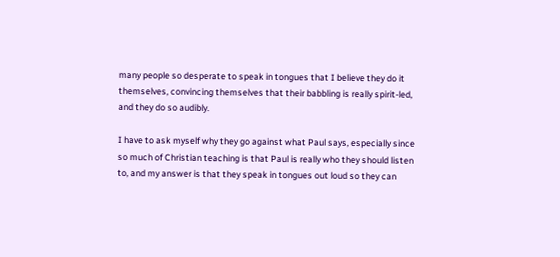many people so desperate to speak in tongues that I believe they do it themselves, convincing themselves that their babbling is really spirit-led, and they do so audibly.

I have to ask myself why they go against what Paul says, especially since so much of Christian teaching is that Paul is really who they should listen to, and my answer is that they speak in tongues out loud so they can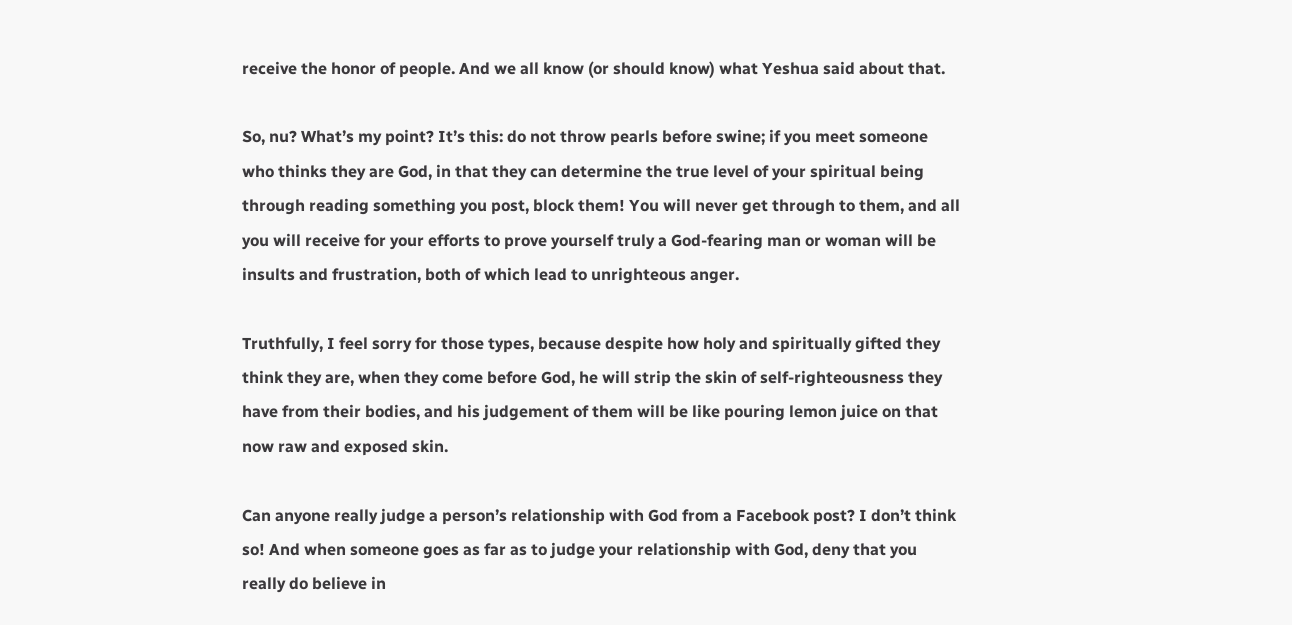receive the honor of people. And we all know (or should know) what Yeshua said about that.

So, nu? What’s my point? It’s this: do not throw pearls before swine; if you meet someone who thinks they are God, in that they can determine the true level of your spiritual being through reading something you post, block them! You will never get through to them, and all you will receive for your efforts to prove yourself truly a God-fearing man or woman will be insults and frustration, both of which lead to unrighteous anger.

Truthfully, I feel sorry for those types, because despite how holy and spiritually gifted they think they are, when they come before God, he will strip the skin of self-righteousness they have from their bodies, and his judgement of them will be like pouring lemon juice on that now raw and exposed skin.

Can anyone really judge a person’s relationship with God from a Facebook post? I don’t think so! And when someone goes as far as to judge your relationship with God, deny that you really do believe in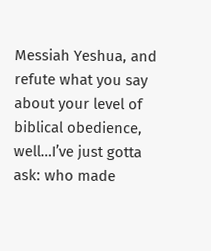Messiah Yeshua, and refute what you say about your level of biblical obedience, well…I’ve just gotta ask: who made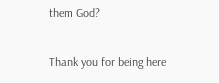them God?

Thank you for being here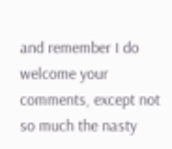and remember I do welcome your comments, except not so much the nasty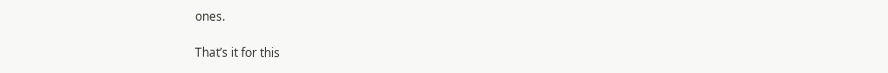ones.

That’s it for this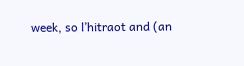week, so l’hitraot and (an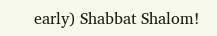early) Shabbat Shalom!